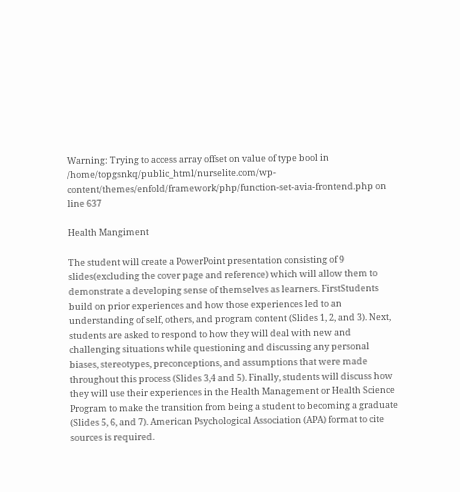Warning: Trying to access array offset on value of type bool in /home/topgsnkq/public_html/nurselite.com/wp-content/themes/enfold/framework/php/function-set-avia-frontend.php on line 637

Health Mangiment

The student will create a PowerPoint presentation consisting of 9 slides(excluding the cover page and reference) which will allow them to demonstrate a developing sense of themselves as learners. FirstStudents build on prior experiences and how those experiences led to an understanding of self, others, and program content (Slides 1, 2, and 3). Next, students are asked to respond to how they will deal with new and challenging situations while questioning and discussing any personal biases, stereotypes, preconceptions, and assumptions that were made throughout this process (Slides 3,4 and 5). Finally, students will discuss how they will use their experiences in the Health Management or Health Science Program to make the transition from being a student to becoming a graduate (Slides 5, 6, and 7). American Psychological Association (APA) format to cite sources is required.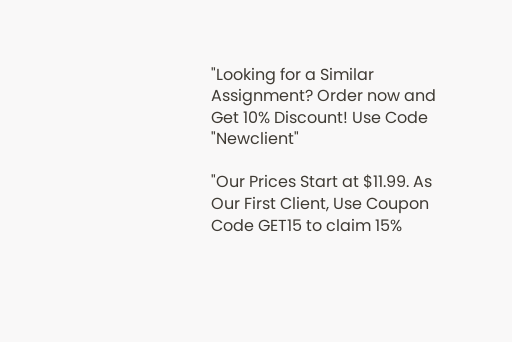"Looking for a Similar Assignment? Order now and Get 10% Discount! Use Code "Newclient"

"Our Prices Start at $11.99. As Our First Client, Use Coupon Code GET15 to claim 15%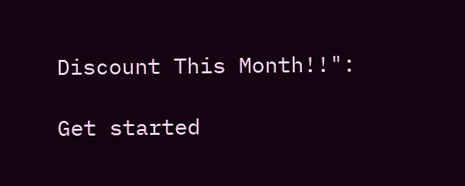Discount This Month!!":

Get started